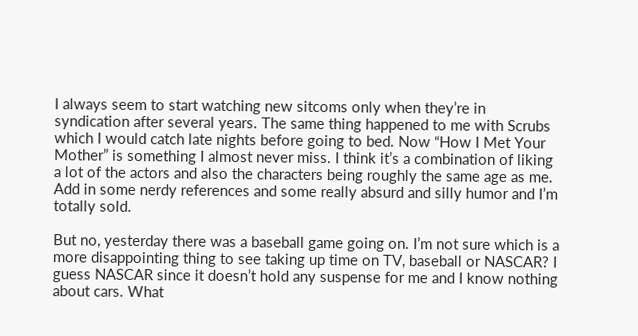I always seem to start watching new sitcoms only when they’re in syndication after several years. The same thing happened to me with Scrubs which I would catch late nights before going to bed. Now “How I Met Your Mother” is something I almost never miss. I think it’s a combination of liking a lot of the actors and also the characters being roughly the same age as me. Add in some nerdy references and some really absurd and silly humor and I’m totally sold.

But no, yesterday there was a baseball game going on. I’m not sure which is a more disappointing thing to see taking up time on TV, baseball or NASCAR? I guess NASCAR since it doesn’t hold any suspense for me and I know nothing about cars. What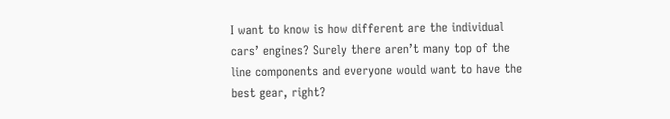I want to know is how different are the individual cars’ engines? Surely there aren’t many top of the line components and everyone would want to have the best gear, right?